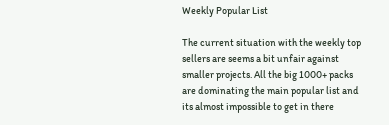Weekly Popular List

The current situation with the weekly top sellers are seems a bit unfair against smaller projects. All the big 1000+ packs are dominating the main popular list and its almost impossible to get in there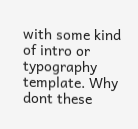with some kind of intro or typography template. Why dont these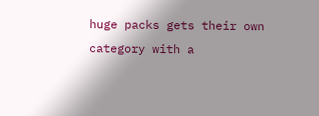huge packs gets their own category with a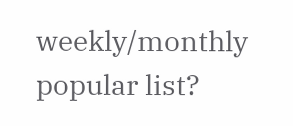weekly/monthly popular list?